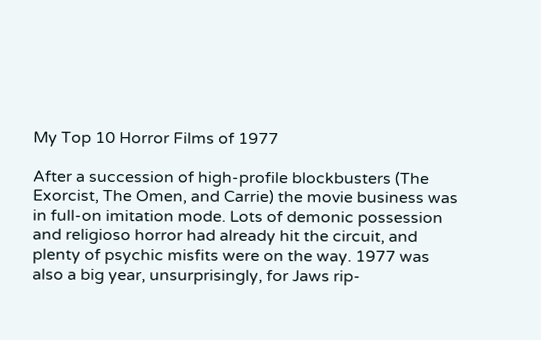My Top 10 Horror Films of 1977

After a succession of high-profile blockbusters (The Exorcist, The Omen, and Carrie) the movie business was in full-on imitation mode. Lots of demonic possession and religioso horror had already hit the circuit, and plenty of psychic misfits were on the way. 1977 was also a big year, unsurprisingly, for Jaws rip-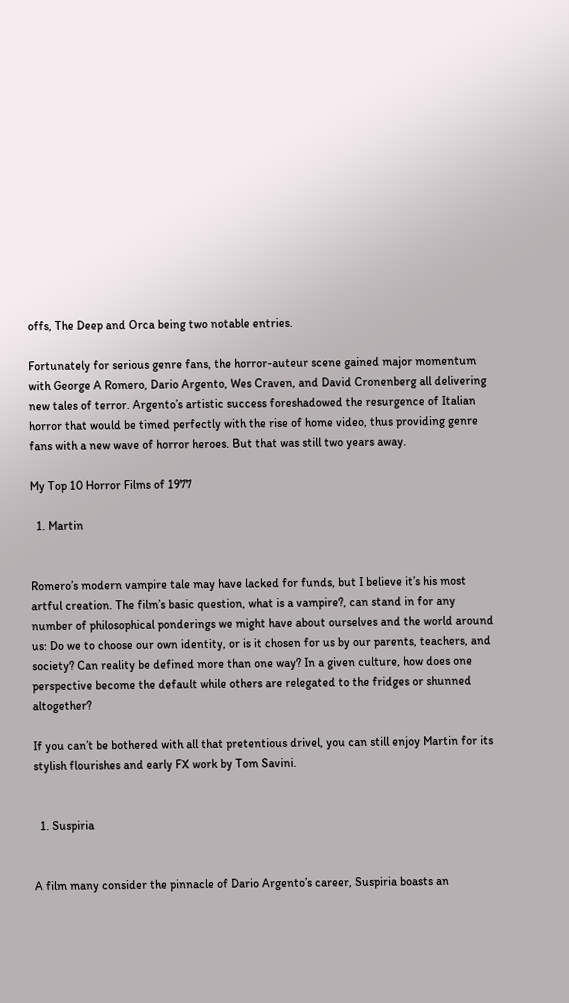offs, The Deep and Orca being two notable entries.

Fortunately for serious genre fans, the horror-auteur scene gained major momentum with George A Romero, Dario Argento, Wes Craven, and David Cronenberg all delivering new tales of terror. Argento’s artistic success foreshadowed the resurgence of Italian horror that would be timed perfectly with the rise of home video, thus providing genre fans with a new wave of horror heroes. But that was still two years away.

My Top 10 Horror Films of 1977

  1. Martin


Romero’s modern vampire tale may have lacked for funds, but I believe it’s his most artful creation. The film’s basic question, what is a vampire?, can stand in for any number of philosophical ponderings we might have about ourselves and the world around us: Do we to choose our own identity, or is it chosen for us by our parents, teachers, and society? Can reality be defined more than one way? In a given culture, how does one perspective become the default while others are relegated to the fridges or shunned altogether?

If you can’t be bothered with all that pretentious drivel, you can still enjoy Martin for its stylish flourishes and early FX work by Tom Savini.


  1. Suspiria


A film many consider the pinnacle of Dario Argento’s career, Suspiria boasts an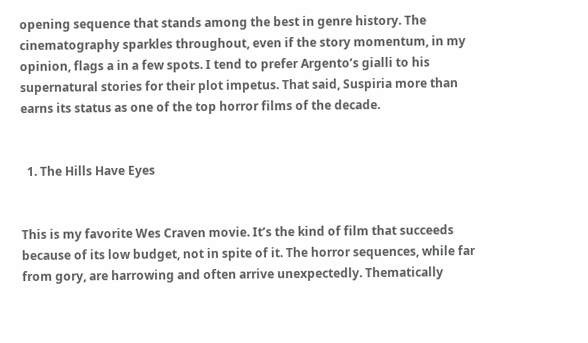opening sequence that stands among the best in genre history. The cinematography sparkles throughout, even if the story momentum, in my opinion, flags a in a few spots. I tend to prefer Argento’s gialli to his supernatural stories for their plot impetus. That said, Suspiria more than earns its status as one of the top horror films of the decade.


  1. The Hills Have Eyes


This is my favorite Wes Craven movie. It’s the kind of film that succeeds because of its low budget, not in spite of it. The horror sequences, while far from gory, are harrowing and often arrive unexpectedly. Thematically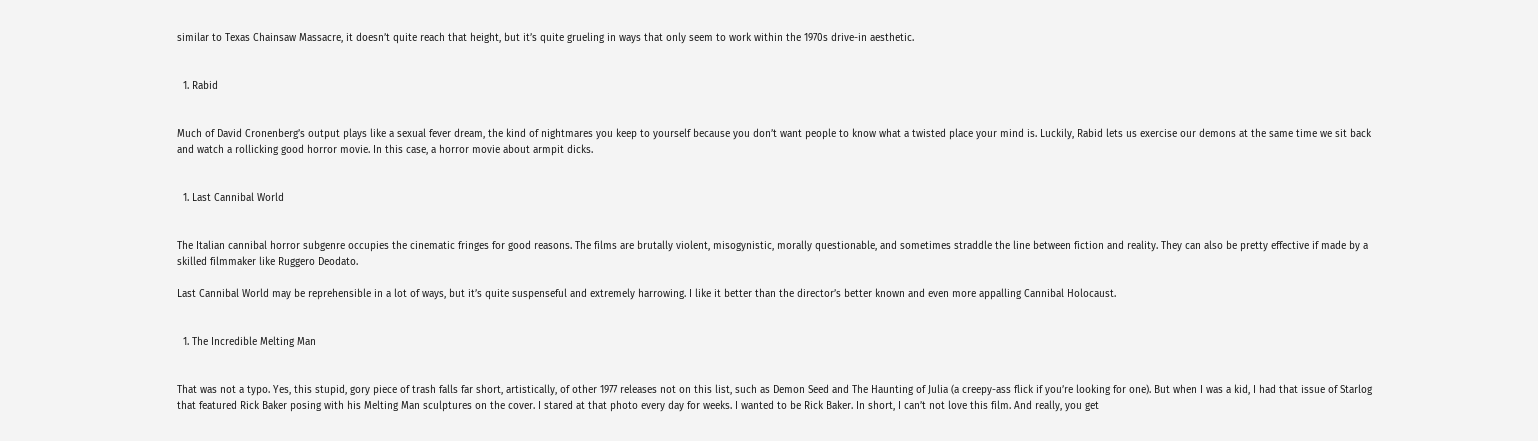similar to Texas Chainsaw Massacre, it doesn’t quite reach that height, but it’s quite grueling in ways that only seem to work within the 1970s drive-in aesthetic.


  1. Rabid


Much of David Cronenberg’s output plays like a sexual fever dream, the kind of nightmares you keep to yourself because you don’t want people to know what a twisted place your mind is. Luckily, Rabid lets us exercise our demons at the same time we sit back and watch a rollicking good horror movie. In this case, a horror movie about armpit dicks.


  1. Last Cannibal World


The Italian cannibal horror subgenre occupies the cinematic fringes for good reasons. The films are brutally violent, misogynistic, morally questionable, and sometimes straddle the line between fiction and reality. They can also be pretty effective if made by a skilled filmmaker like Ruggero Deodato.

Last Cannibal World may be reprehensible in a lot of ways, but it’s quite suspenseful and extremely harrowing. I like it better than the director’s better known and even more appalling Cannibal Holocaust.


  1. The Incredible Melting Man


That was not a typo. Yes, this stupid, gory piece of trash falls far short, artistically, of other 1977 releases not on this list, such as Demon Seed and The Haunting of Julia (a creepy-ass flick if you’re looking for one). But when I was a kid, I had that issue of Starlog that featured Rick Baker posing with his Melting Man sculptures on the cover. I stared at that photo every day for weeks. I wanted to be Rick Baker. In short, I can’t not love this film. And really, you get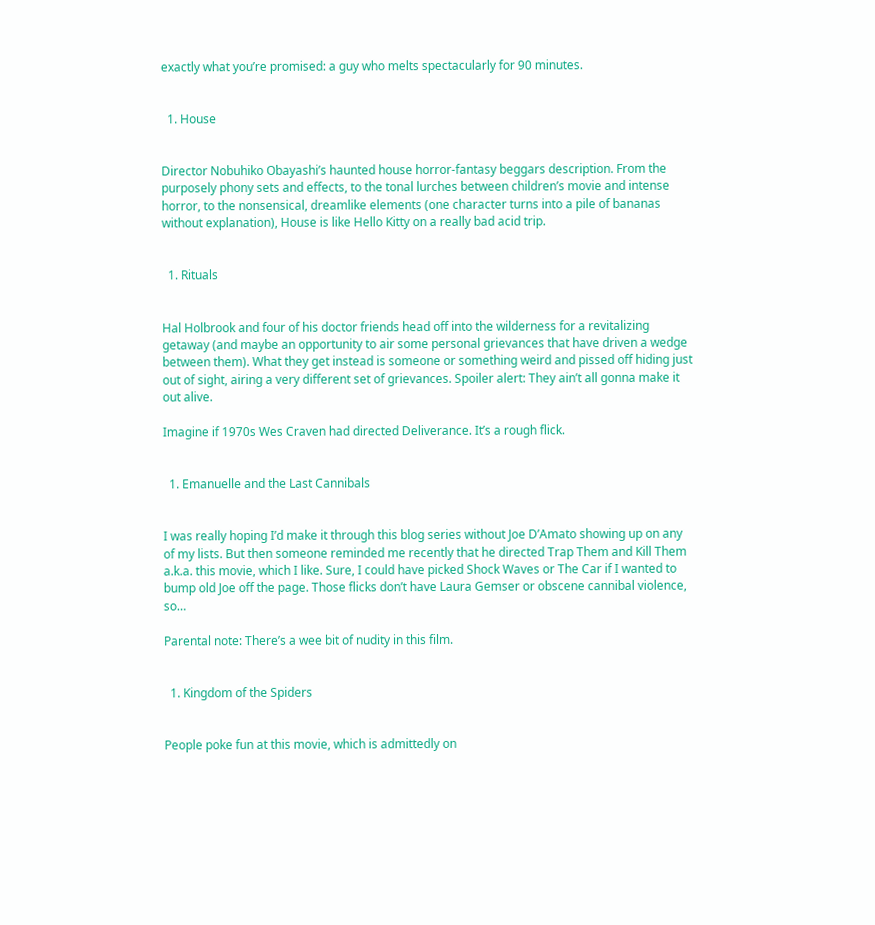exactly what you’re promised: a guy who melts spectacularly for 90 minutes.


  1. House


Director Nobuhiko Obayashi’s haunted house horror-fantasy beggars description. From the purposely phony sets and effects, to the tonal lurches between children’s movie and intense horror, to the nonsensical, dreamlike elements (one character turns into a pile of bananas without explanation), House is like Hello Kitty on a really bad acid trip.


  1. Rituals


Hal Holbrook and four of his doctor friends head off into the wilderness for a revitalizing getaway (and maybe an opportunity to air some personal grievances that have driven a wedge between them). What they get instead is someone or something weird and pissed off hiding just out of sight, airing a very different set of grievances. Spoiler alert: They ain’t all gonna make it out alive.

Imagine if 1970s Wes Craven had directed Deliverance. It’s a rough flick.


  1. Emanuelle and the Last Cannibals


I was really hoping I’d make it through this blog series without Joe D’Amato showing up on any of my lists. But then someone reminded me recently that he directed Trap Them and Kill Them a.k.a. this movie, which I like. Sure, I could have picked Shock Waves or The Car if I wanted to bump old Joe off the page. Those flicks don’t have Laura Gemser or obscene cannibal violence, so…

Parental note: There’s a wee bit of nudity in this film.


  1. Kingdom of the Spiders


People poke fun at this movie, which is admittedly on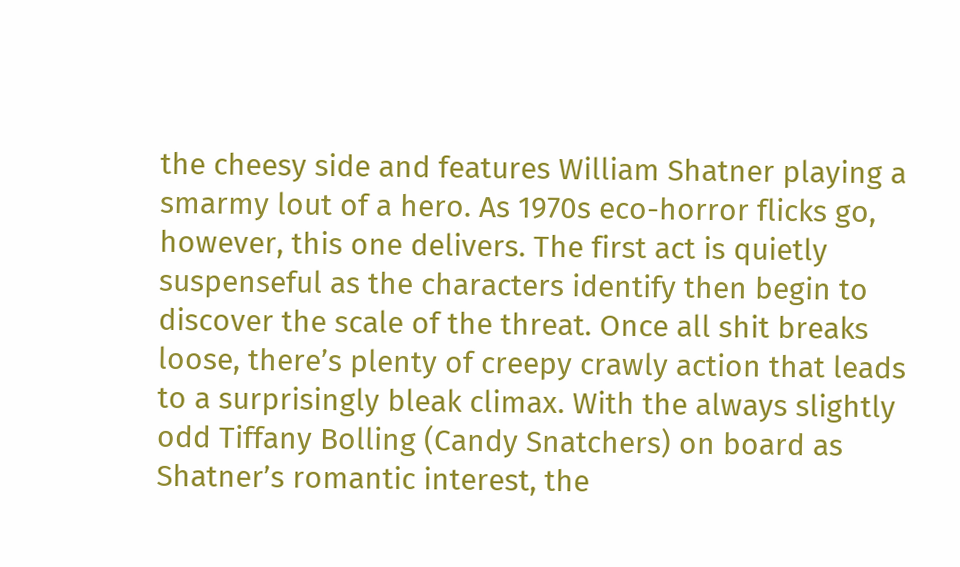the cheesy side and features William Shatner playing a smarmy lout of a hero. As 1970s eco-horror flicks go, however, this one delivers. The first act is quietly suspenseful as the characters identify then begin to discover the scale of the threat. Once all shit breaks loose, there’s plenty of creepy crawly action that leads to a surprisingly bleak climax. With the always slightly odd Tiffany Bolling (Candy Snatchers) on board as Shatner’s romantic interest, the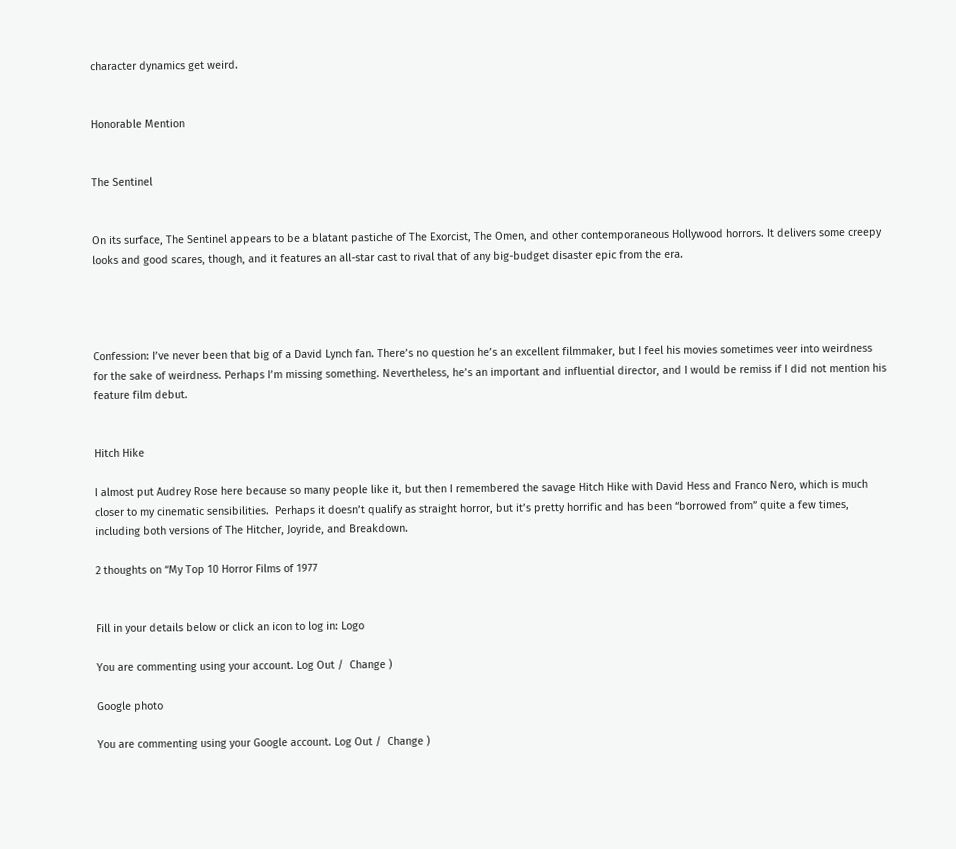character dynamics get weird.


Honorable Mention


The Sentinel


On its surface, The Sentinel appears to be a blatant pastiche of The Exorcist, The Omen, and other contemporaneous Hollywood horrors. It delivers some creepy looks and good scares, though, and it features an all-star cast to rival that of any big-budget disaster epic from the era.




Confession: I’ve never been that big of a David Lynch fan. There’s no question he’s an excellent filmmaker, but I feel his movies sometimes veer into weirdness for the sake of weirdness. Perhaps I’m missing something. Nevertheless, he’s an important and influential director, and I would be remiss if I did not mention his feature film debut.


Hitch Hike

I almost put Audrey Rose here because so many people like it, but then I remembered the savage Hitch Hike with David Hess and Franco Nero, which is much closer to my cinematic sensibilities.  Perhaps it doesn’t qualify as straight horror, but it’s pretty horrific and has been “borrowed from” quite a few times, including both versions of The Hitcher, Joyride, and Breakdown.

2 thoughts on “My Top 10 Horror Films of 1977


Fill in your details below or click an icon to log in: Logo

You are commenting using your account. Log Out /  Change )

Google photo

You are commenting using your Google account. Log Out /  Change )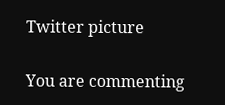Twitter picture

You are commenting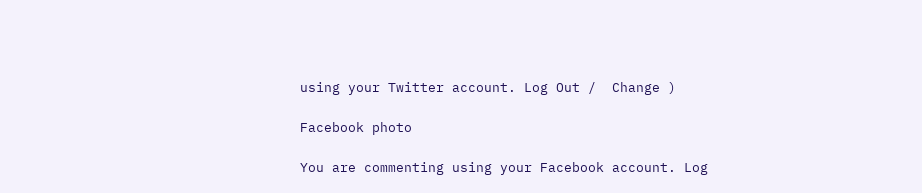using your Twitter account. Log Out /  Change )

Facebook photo

You are commenting using your Facebook account. Log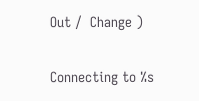Out /  Change )

Connecting to %s